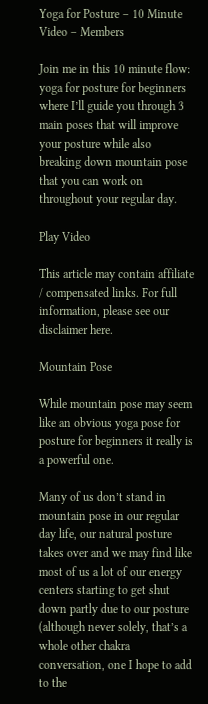Yoga for Posture – 10 Minute Video – Members

Join me in this 10 minute flow: yoga for posture for beginners where I’ll guide you through 3 main poses that will improve your posture while also breaking down mountain pose that you can work on throughout your regular day.

Play Video

This article may contain affiliate / compensated links. For full information, please see our disclaimer here.

Mountain Pose

While mountain pose may seem like an obvious yoga pose for posture for beginners it really is a powerful one.

Many of us don’t stand in mountain pose in our regular day life, our natural posture takes over and we may find like most of us a lot of our energy centers starting to get shut down partly due to our posture (although never solely, that’s a whole other chakra conversation, one I hope to add to the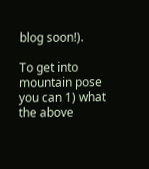blog soon!).

To get into mountain pose you can 1) what the above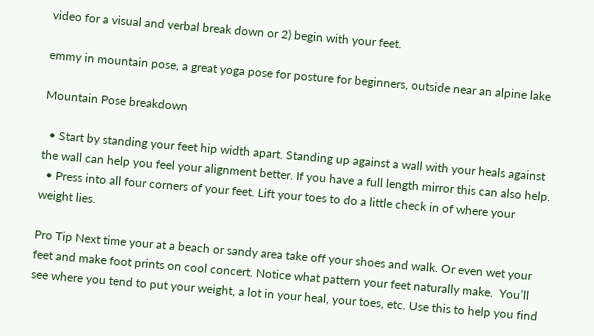video for a visual and verbal break down or 2) begin with your feet.

emmy in mountain pose, a great yoga pose for posture for beginners, outside near an alpine lake

Mountain Pose breakdown

  • Start by standing your feet hip width apart. Standing up against a wall with your heals against the wall can help you feel your alignment better. If you have a full length mirror this can also help.
  • Press into all four corners of your feet. Lift your toes to do a little check in of where your weight lies.

Pro Tip Next time your at a beach or sandy area take off your shoes and walk. Or even wet your feet and make foot prints on cool concert. Notice what pattern your feet naturally make.  You’ll see where you tend to put your weight, a lot in your heal, your toes, etc. Use this to help you find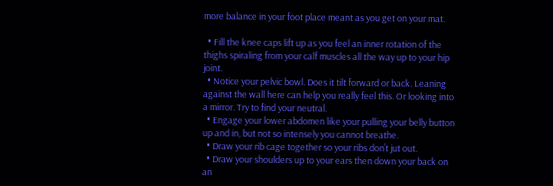more balance in your foot place meant as you get on your mat.

  • Fill the knee caps lift up as you feel an inner rotation of the thighs spiraling from your calf muscles all the way up to your hip joint.
  • Notice your pelvic bowl. Does it tilt forward or back. Leaning against the wall here can help you really feel this. Or looking into a mirror. Try to find your neutral.
  • Engage your lower abdomen like your pulling your belly button up and in, but not so intensely you cannot breathe.
  • Draw your rib cage together so your ribs don’t jut out.
  • Draw your shoulders up to your ears then down your back on an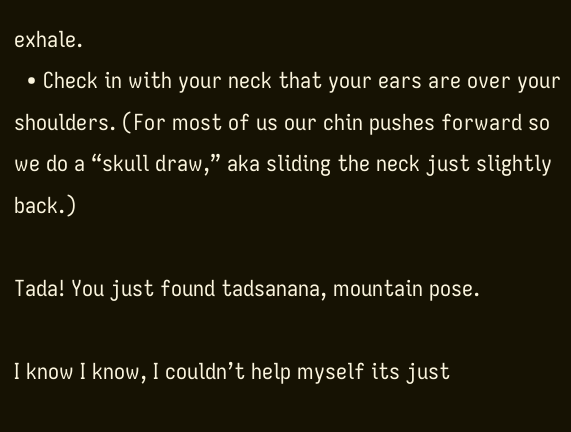exhale.
  • Check in with your neck that your ears are over your shoulders. (For most of us our chin pushes forward so we do a “skull draw,” aka sliding the neck just slightly back.)

Tada! You just found tadsanana, mountain pose.

I know I know, I couldn’t help myself its just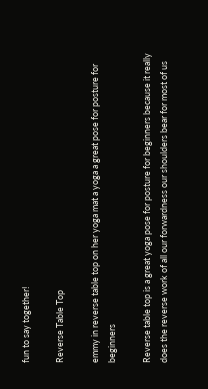fun to say together!

Reverse Table Top

emmy in reverse table top on her yoga mat a yoga a great pose for posture for beginners

Reverse table top is a great yoga pose for posture for beginners because it really does the reverse work of all our forwardness our shoulders bear for most of us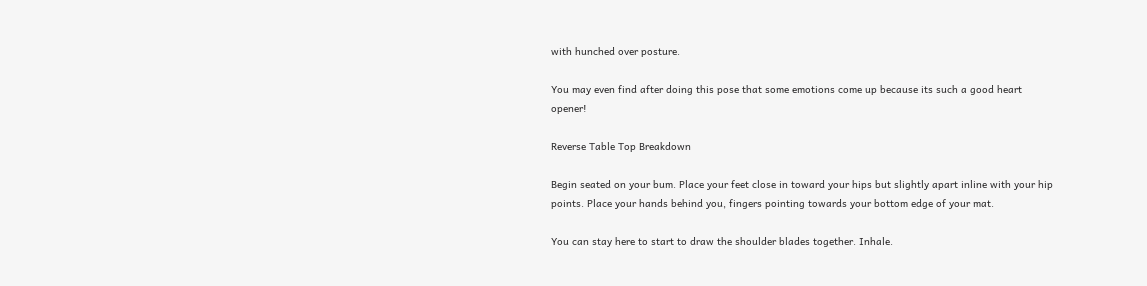with hunched over posture.

You may even find after doing this pose that some emotions come up because its such a good heart opener!

Reverse Table Top Breakdown

Begin seated on your bum. Place your feet close in toward your hips but slightly apart inline with your hip points. Place your hands behind you, fingers pointing towards your bottom edge of your mat.

You can stay here to start to draw the shoulder blades together. Inhale.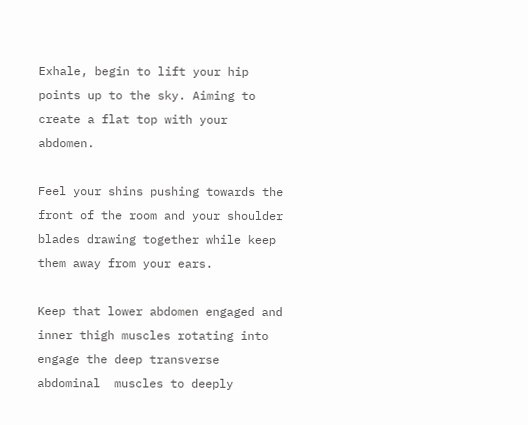Exhale, begin to lift your hip points up to the sky. Aiming to create a flat top with your abdomen.

Feel your shins pushing towards the front of the room and your shoulder blades drawing together while keep them away from your ears.

Keep that lower abdomen engaged and inner thigh muscles rotating into engage the deep transverse abdominal  muscles to deeply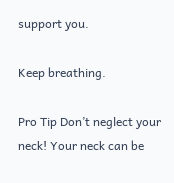support you.

Keep breathing.

Pro Tip Don’t neglect your neck! Your neck can be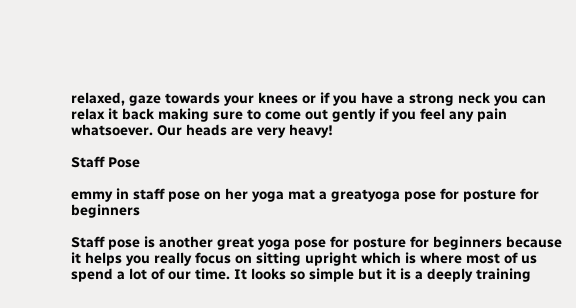relaxed, gaze towards your knees or if you have a strong neck you can relax it back making sure to come out gently if you feel any pain whatsoever. Our heads are very heavy!

Staff Pose

emmy in staff pose on her yoga mat a greatyoga pose for posture for beginners

Staff pose is another great yoga pose for posture for beginners because it helps you really focus on sitting upright which is where most of us spend a lot of our time. It looks so simple but it is a deeply training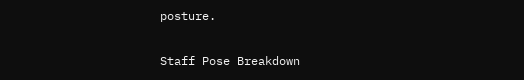posture.

Staff Pose Breakdown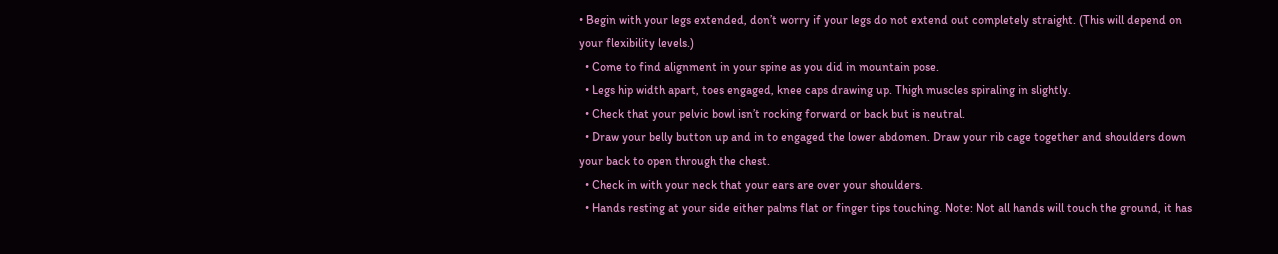• Begin with your legs extended, don’t worry if your legs do not extend out completely straight. (This will depend on your flexibility levels.)
  • Come to find alignment in your spine as you did in mountain pose.
  • Legs hip width apart, toes engaged, knee caps drawing up. Thigh muscles spiraling in slightly.
  • Check that your pelvic bowl isn’t rocking forward or back but is neutral.
  • Draw your belly button up and in to engaged the lower abdomen. Draw your rib cage together and shoulders down your back to open through the chest.
  • Check in with your neck that your ears are over your shoulders.
  • Hands resting at your side either palms flat or finger tips touching. Note: Not all hands will touch the ground, it has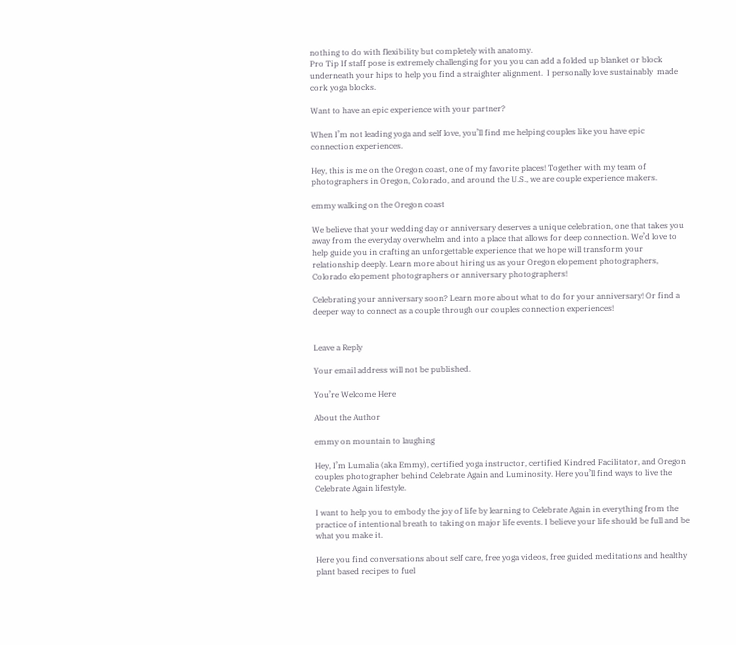nothing to do with flexibility but completely with anatomy.
Pro Tip If staff pose is extremely challenging for you you can add a folded up blanket or block underneath your hips to help you find a straighter alignment.  I personally love sustainably  made cork yoga blocks.

Want to have an epic experience with your partner?

When I’m not leading yoga and self love, you’ll find me helping couples like you have epic connection experiences.

Hey, this is me on the Oregon coast, one of my favorite places! Together with my team of photographers in Oregon, Colorado, and around the U.S., we are couple experience makers.

emmy walking on the Oregon coast

We believe that your wedding day or anniversary deserves a unique celebration, one that takes you away from the everyday overwhelm and into a place that allows for deep connection. We’d love to help guide you in crafting an unforgettable experience that we hope will transform your relationship deeply. Learn more about hiring us as your Oregon elopement photographers,  Colorado elopement photographers or anniversary photographers!

Celebrating your anniversary soon? Learn more about what to do for your anniversary! Or find a deeper way to connect as a couple through our couples connection experiences!


Leave a Reply

Your email address will not be published.

You’re Welcome Here

About the Author

emmy on mountain to laughing

Hey, I’m Lumalia (aka Emmy), certified yoga instructor, certified Kindred Facilitator, and Oregon couples photographer behind Celebrate Again and Luminosity. Here you’ll find ways to live the Celebrate Again lifestyle.

I want to help you to embody the joy of life by learning to Celebrate Again in everything from the practice of intentional breath to taking on major life events. I believe your life should be full and be what you make it.

Here you find conversations about self care, free yoga videos, free guided meditations and healthy plant based recipes to fuel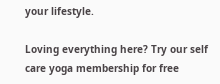your lifestyle.

Loving everything here? Try our self care yoga membership for free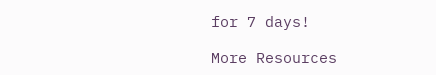for 7 days!

More Resources